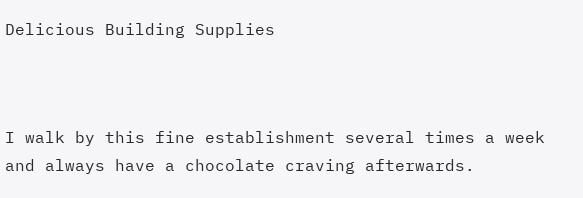Delicious Building Supplies



I walk by this fine establishment several times a week and always have a chocolate craving afterwards.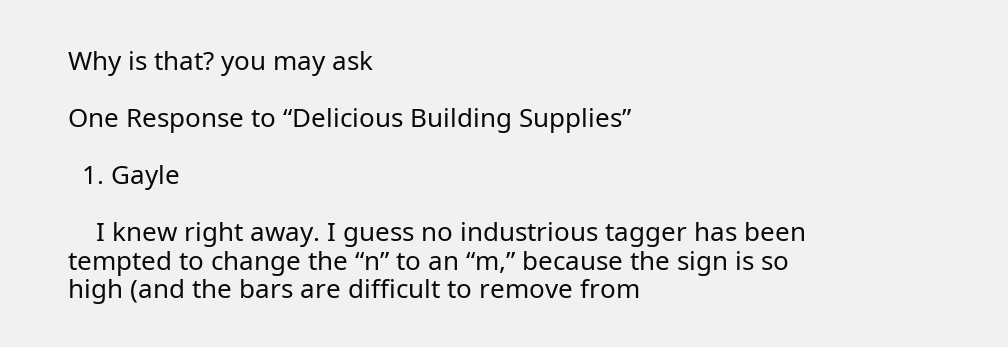Why is that? you may ask

One Response to “Delicious Building Supplies”

  1. Gayle

    I knew right away. I guess no industrious tagger has been tempted to change the “n” to an “m,” because the sign is so high (and the bars are difficult to remove from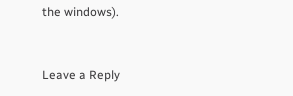the windows).


Leave a Reply